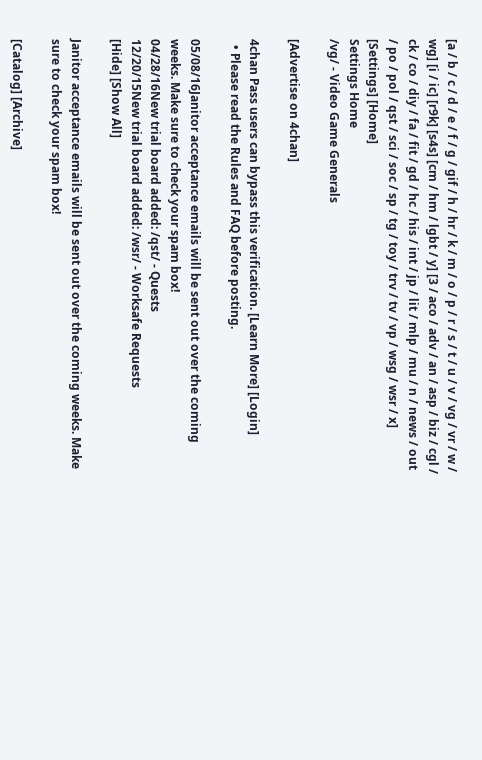[a / b / c / d / e / f / g / gif / h / hr / k / m / o / p / r / s / t / u / v / vg / vr / w / wg] [i / ic] [r9k] [s4s] [cm / hm / lgbt / y] [3 / aco / adv / an / asp / biz / cgl / ck / co / diy / fa / fit / gd / hc / his / int / jp / lit / mlp / mu / n / news / out / po / pol / qst / sci / soc / sp / tg / toy / trv / tv / vp / wsg / wsr / x] [Settings] [Home]
Settings Home
/vg/ - Video Game Generals

[Advertise on 4chan]

4chan Pass users can bypass this verification. [Learn More] [Login]
  • Please read the Rules and FAQ before posting.

05/08/16Janitor acceptance emails will be sent out over the coming weeks. Make sure to check your spam box!
04/28/16New trial board added: /qst/ - Quests
12/20/15New trial board added: /wsr/ - Worksafe Requests
[Hide] [Show All]

Janitor acceptance emails will be sent out over the coming weeks. Make sure to check your spam box!

[Catalog] [Archive]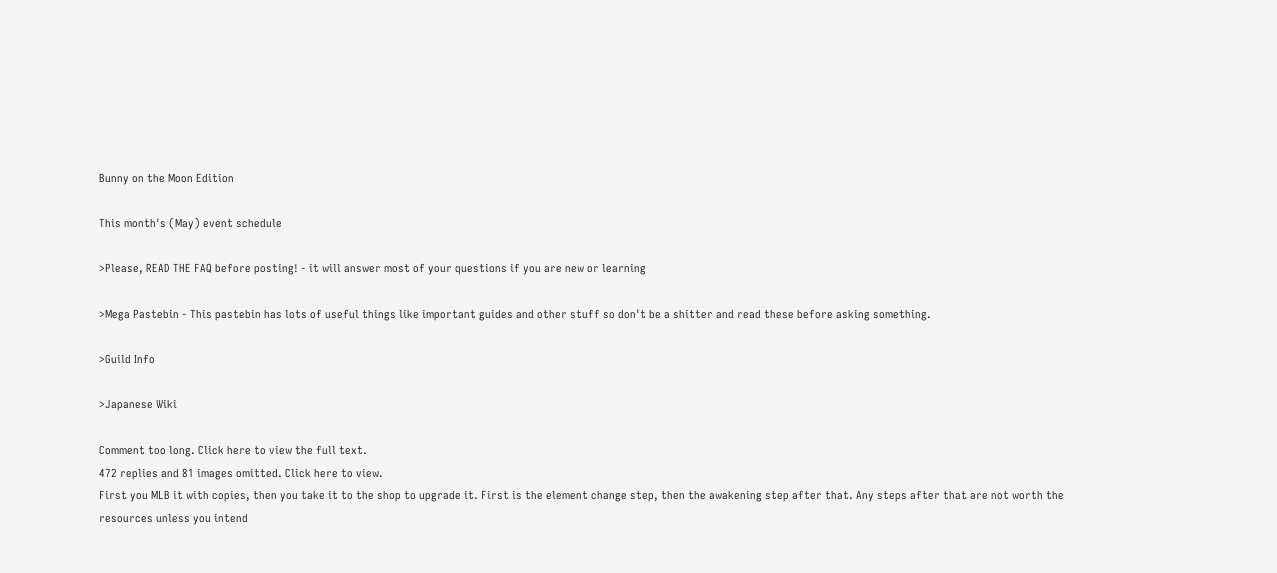Bunny on the Moon Edition

This month's (May) event schedule

>Please, READ THE FAQ before posting! - it will answer most of your questions if you are new or learning

>Mega Pastebin - This pastebin has lots of useful things like important guides and other stuff so don't be a shitter and read these before asking something.

>Guild Info

>Japanese Wiki

Comment too long. Click here to view the full text.
472 replies and 81 images omitted. Click here to view.
First you MLB it with copies, then you take it to the shop to upgrade it. First is the element change step, then the awakening step after that. Any steps after that are not worth the resources unless you intend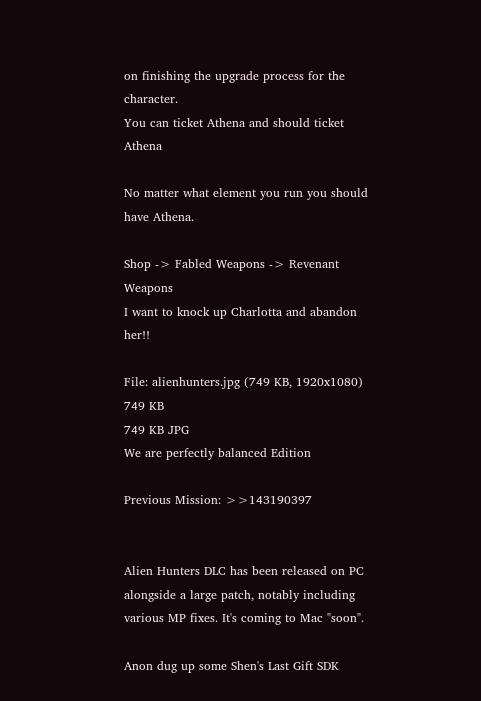on finishing the upgrade process for the character.
You can ticket Athena and should ticket Athena

No matter what element you run you should have Athena.

Shop -> Fabled Weapons -> Revenant Weapons
I want to knock up Charlotta and abandon her!!

File: alienhunters.jpg (749 KB, 1920x1080)
749 KB
749 KB JPG
We are perfectly balanced Edition

Previous Mission: >>143190397


Alien Hunters DLC has been released on PC alongside a large patch, notably including various MP fixes. It's coming to Mac "soon".

Anon dug up some Shen's Last Gift SDK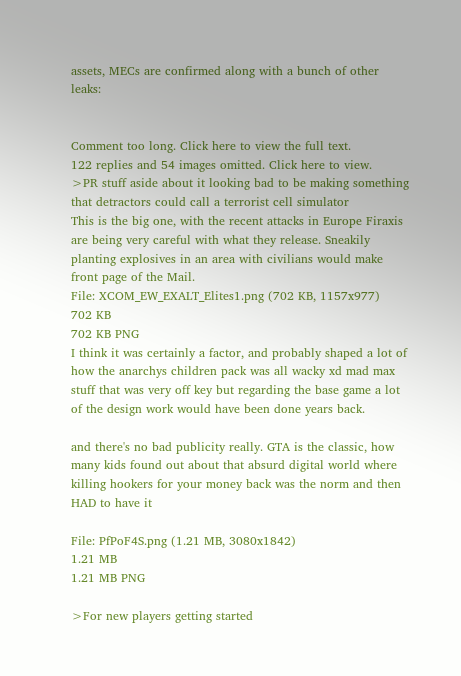assets, MECs are confirmed along with a bunch of other leaks:


Comment too long. Click here to view the full text.
122 replies and 54 images omitted. Click here to view.
>PR stuff aside about it looking bad to be making something that detractors could call a terrorist cell simulator
This is the big one, with the recent attacks in Europe Firaxis are being very careful with what they release. Sneakily planting explosives in an area with civilians would make front page of the Mail.
File: XCOM_EW_EXALT_Elites1.png (702 KB, 1157x977)
702 KB
702 KB PNG
I think it was certainly a factor, and probably shaped a lot of how the anarchys children pack was all wacky xd mad max stuff that was very off key but regarding the base game a lot of the design work would have been done years back.

and there's no bad publicity really. GTA is the classic, how many kids found out about that absurd digital world where killing hookers for your money back was the norm and then HAD to have it

File: PfPoF4S.png (1.21 MB, 3080x1842)
1.21 MB
1.21 MB PNG

>For new players getting started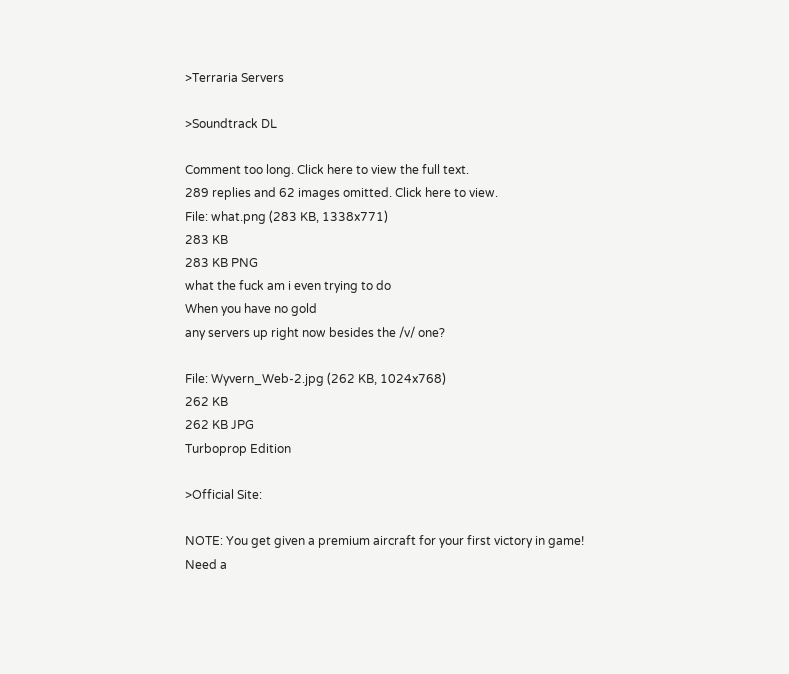>Terraria Servers

>Soundtrack DL

Comment too long. Click here to view the full text.
289 replies and 62 images omitted. Click here to view.
File: what.png (283 KB, 1338x771)
283 KB
283 KB PNG
what the fuck am i even trying to do
When you have no gold
any servers up right now besides the /v/ one?

File: Wyvern_Web-2.jpg (262 KB, 1024x768)
262 KB
262 KB JPG
Turboprop Edition

>Official Site:

NOTE: You get given a premium aircraft for your first victory in game!
Need a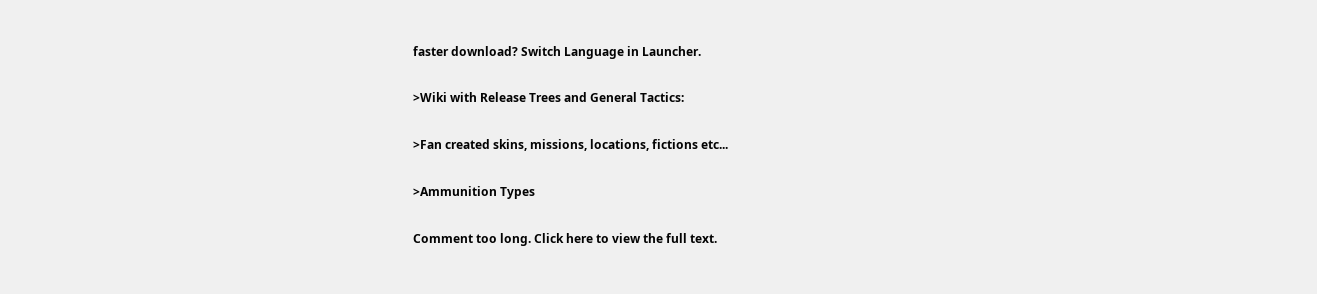faster download? Switch Language in Launcher.

>Wiki with Release Trees and General Tactics:

>Fan created skins, missions, locations, fictions etc...

>Ammunition Types

Comment too long. Click here to view the full text.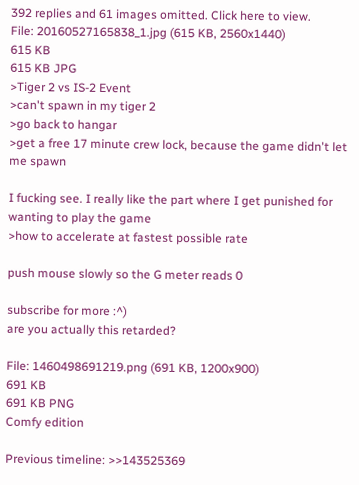392 replies and 61 images omitted. Click here to view.
File: 20160527165838_1.jpg (615 KB, 2560x1440)
615 KB
615 KB JPG
>Tiger 2 vs IS-2 Event
>can't spawn in my tiger 2
>go back to hangar
>get a free 17 minute crew lock, because the game didn't let me spawn

I fucking see. I really like the part where I get punished for wanting to play the game
>how to accelerate at fastest possible rate

push mouse slowly so the G meter reads 0

subscribe for more :^)
are you actually this retarded?

File: 1460498691219.png (691 KB, 1200x900)
691 KB
691 KB PNG
Comfy edition

Previous timeline: >>143525369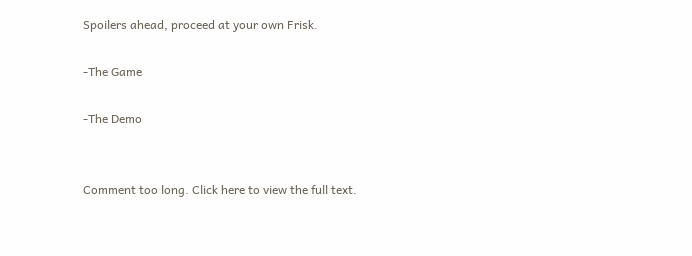Spoilers ahead, proceed at your own Frisk.

-The Game

-The Demo


Comment too long. Click here to view the full text.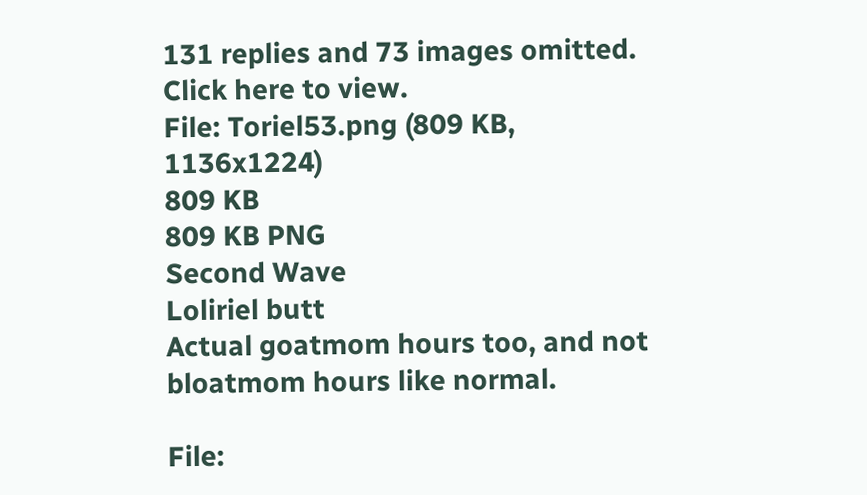131 replies and 73 images omitted. Click here to view.
File: Toriel53.png (809 KB, 1136x1224)
809 KB
809 KB PNG
Second Wave
Loliriel butt
Actual goatmom hours too, and not bloatmom hours like normal.

File: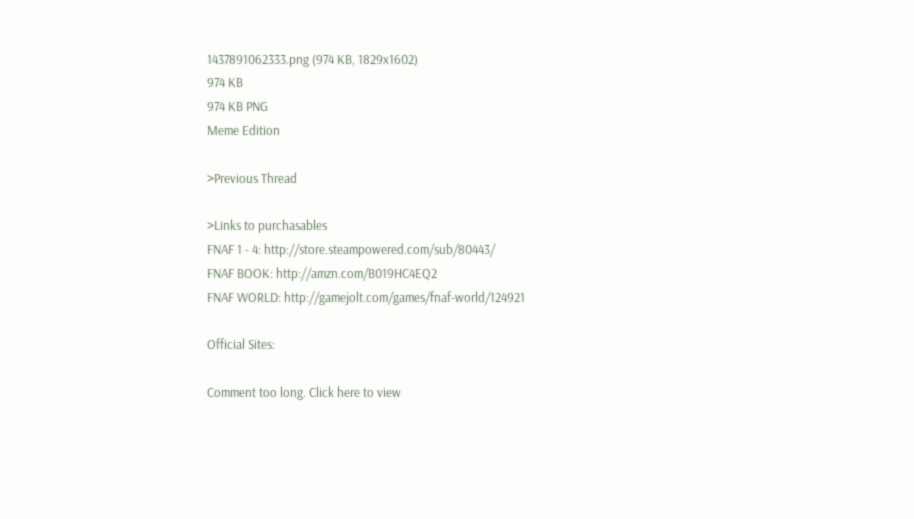1437891062333.png (974 KB, 1829x1602)
974 KB
974 KB PNG
Meme Edition

>Previous Thread

>Links to purchasables
FNAF 1 - 4: http://store.steampowered.com/sub/80443/
FNAF BOOK: http://amzn.com/B019HC4EQ2
FNAF WORLD: http://gamejolt.com/games/fnaf-world/124921

Official Sites:

Comment too long. Click here to view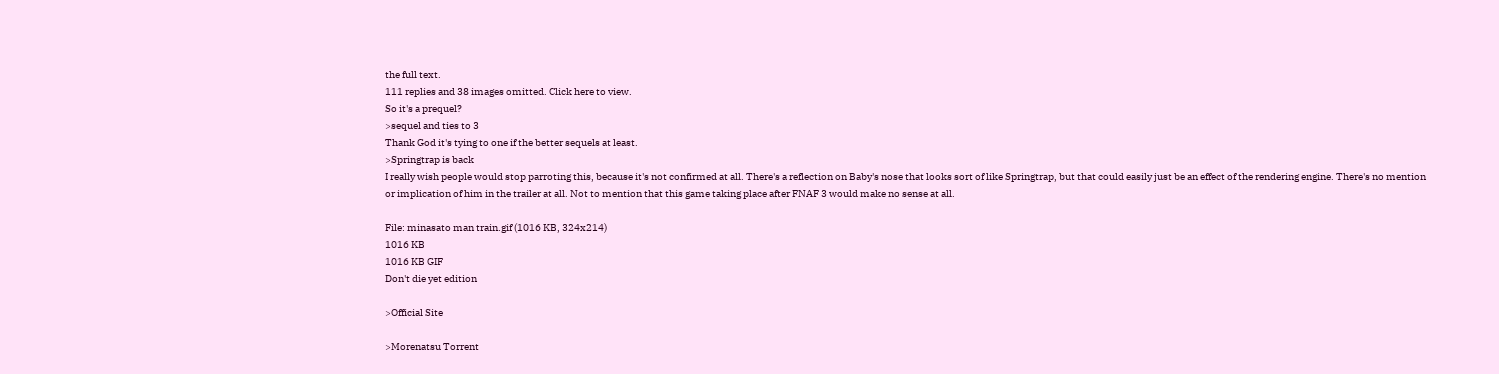the full text.
111 replies and 38 images omitted. Click here to view.
So it's a prequel?
>sequel and ties to 3
Thank God it's tying to one if the better sequels at least.
>Springtrap is back
I really wish people would stop parroting this, because it's not confirmed at all. There's a reflection on Baby's nose that looks sort of like Springtrap, but that could easily just be an effect of the rendering engine. There's no mention or implication of him in the trailer at all. Not to mention that this game taking place after FNAF 3 would make no sense at all.

File: minasato man train.gif (1016 KB, 324x214)
1016 KB
1016 KB GIF
Don't die yet edition

>Official Site

>Morenatsu Torrent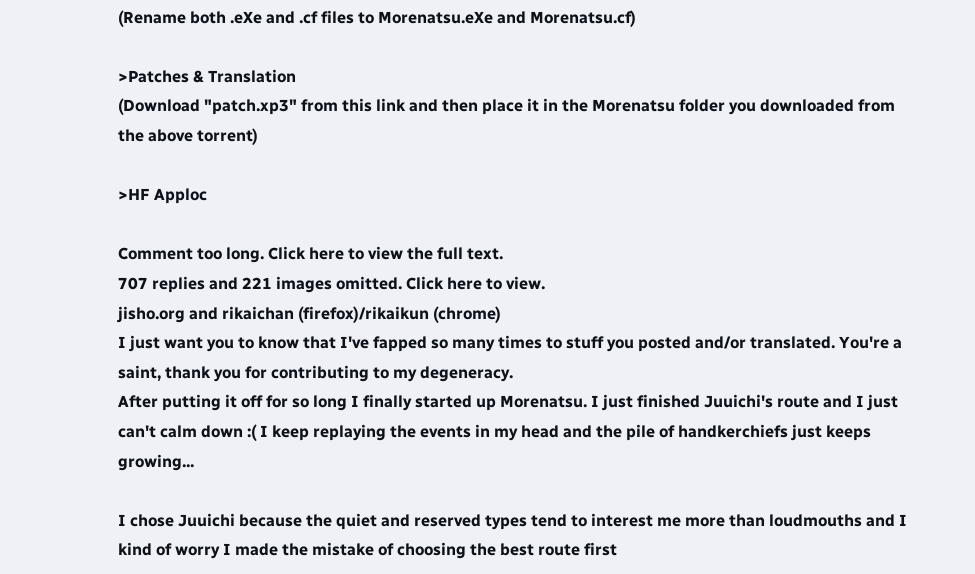(Rename both .eXe and .cf files to Morenatsu.eXe and Morenatsu.cf)

>Patches & Translation
(Download "patch.xp3" from this link and then place it in the Morenatsu folder you downloaded from the above torrent)

>HF Apploc

Comment too long. Click here to view the full text.
707 replies and 221 images omitted. Click here to view.
jisho.org and rikaichan (firefox)/rikaikun (chrome)
I just want you to know that I've fapped so many times to stuff you posted and/or translated. You're a saint, thank you for contributing to my degeneracy.
After putting it off for so long I finally started up Morenatsu. I just finished Juuichi's route and I just can't calm down :( I keep replaying the events in my head and the pile of handkerchiefs just keeps growing...

I chose Juuichi because the quiet and reserved types tend to interest me more than loudmouths and I kind of worry I made the mistake of choosing the best route first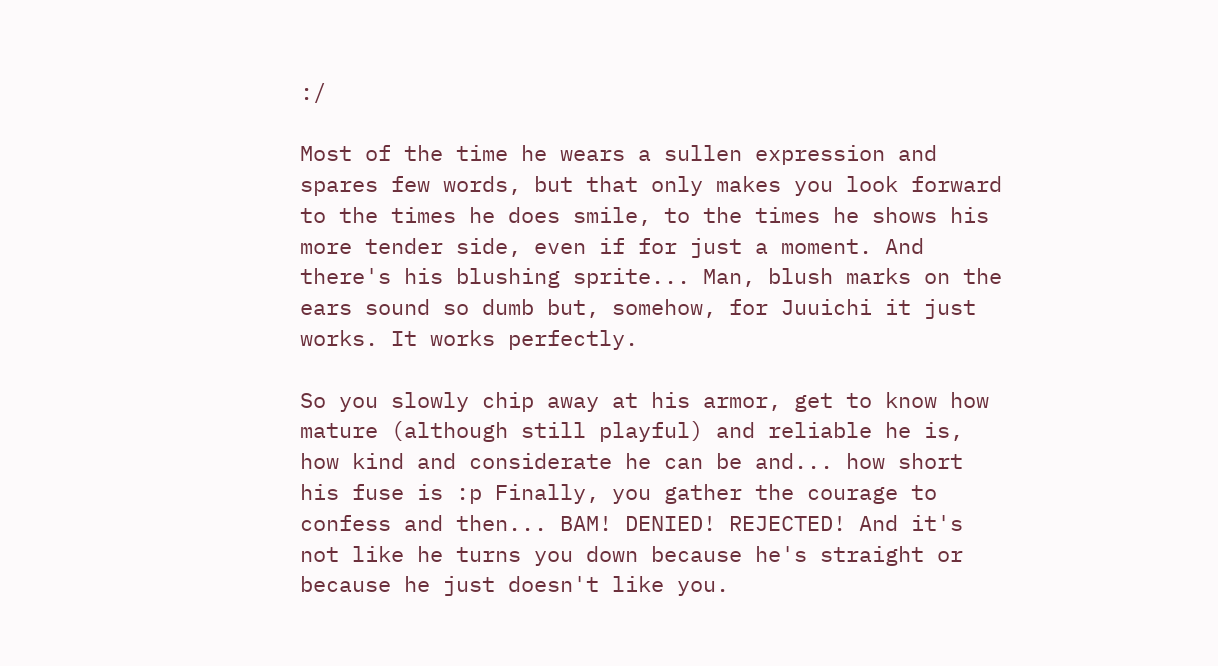:/

Most of the time he wears a sullen expression and spares few words, but that only makes you look forward to the times he does smile, to the times he shows his more tender side, even if for just a moment. And there's his blushing sprite... Man, blush marks on the ears sound so dumb but, somehow, for Juuichi it just works. It works perfectly.

So you slowly chip away at his armor, get to know how mature (although still playful) and reliable he is, how kind and considerate he can be and... how short his fuse is :p Finally, you gather the courage to confess and then... BAM! DENIED! REJECTED! And it's not like he turns you down because he's straight or because he just doesn't like you.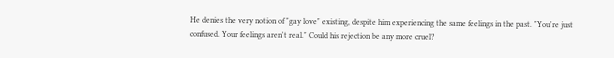He denies the very notion of "gay love" existing, despite him experiencing the same feelings in the past. "You're just confused. Your feelings aren't real." Could his rejection be any more cruel?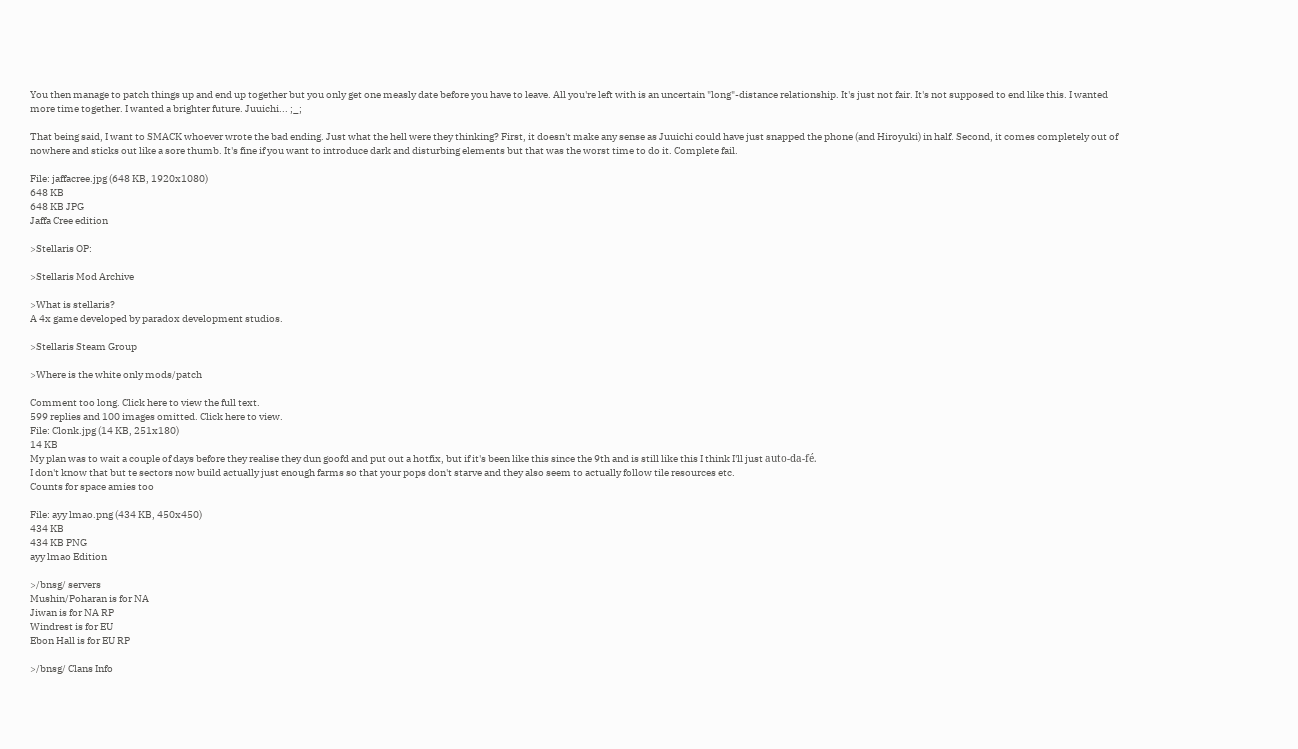You then manage to patch things up and end up together but you only get one measly date before you have to leave. All you're left with is an uncertain "long"-distance relationship. It's just not fair. It's not supposed to end like this. I wanted more time together. I wanted a brighter future. Juuichi... ;_;

That being said, I want to SMACK whoever wrote the bad ending. Just what the hell were they thinking? First, it doesn't make any sense as Juuichi could have just snapped the phone (and Hiroyuki) in half. Second, it comes completely out of nowhere and sticks out like a sore thumb. It's fine if you want to introduce dark and disturbing elements but that was the worst time to do it. Complete fail.

File: jaffacree.jpg (648 KB, 1920x1080)
648 KB
648 KB JPG
Jaffa Cree edition

>Stellaris OP:

>Stellaris Mod Archive

>What is stellaris?
A 4x game developed by paradox development studios.

>Stellaris Steam Group

>Where is the white only mods/patch

Comment too long. Click here to view the full text.
599 replies and 100 images omitted. Click here to view.
File: Clonk.jpg (14 KB, 251x180)
14 KB
My plan was to wait a couple of days before they realise they dun goofd and put out a hotfix, but if it's been like this since the 9th and is still like this I think I'll just auto-da-fé.
I don't know that but te sectors now build actually just enough farms so that your pops don't starve and they also seem to actually follow tile resources etc.
Counts for space amies too

File: ayy lmao.png (434 KB, 450x450)
434 KB
434 KB PNG
ayy lmao Edition

>/bnsg/ servers
Mushin/Poharan is for NA
Jiwan is for NA RP
Windrest is for EU
Ebon Hall is for EU RP

>/bnsg/ Clans Info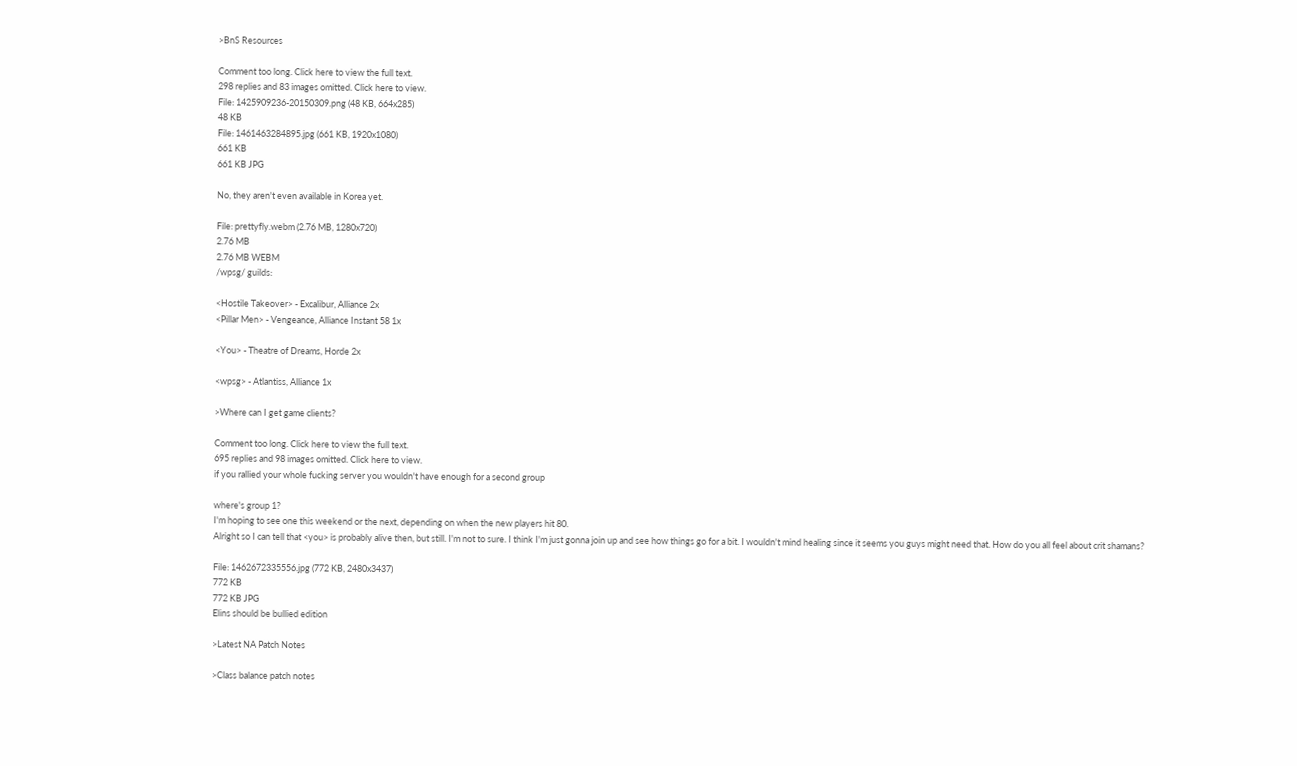>BnS Resources

Comment too long. Click here to view the full text.
298 replies and 83 images omitted. Click here to view.
File: 1425909236-20150309.png (48 KB, 664x285)
48 KB
File: 1461463284895.jpg (661 KB, 1920x1080)
661 KB
661 KB JPG

No, they aren't even available in Korea yet.

File: prettyfly.webm (2.76 MB, 1280x720)
2.76 MB
2.76 MB WEBM
/wpsg/ guilds:

<Hostile Takeover> - Excalibur, Alliance 2x
<Pillar Men> - Vengeance, Alliance Instant 58 1x

<You> - Theatre of Dreams, Horde 2x

<wpsg> - Atlantiss, Alliance 1x

>Where can I get game clients?

Comment too long. Click here to view the full text.
695 replies and 98 images omitted. Click here to view.
if you rallied your whole fucking server you wouldn't have enough for a second group

where's group 1?
I'm hoping to see one this weekend or the next, depending on when the new players hit 80.
Alright so I can tell that <you> is probably alive then, but still. I'm not to sure. I think I'm just gonna join up and see how things go for a bit. I wouldn't mind healing since it seems you guys might need that. How do you all feel about crit shamans?

File: 1462672335556.jpg (772 KB, 2480x3437)
772 KB
772 KB JPG
Elins should be bullied edition

>Latest NA Patch Notes

>Class balance patch notes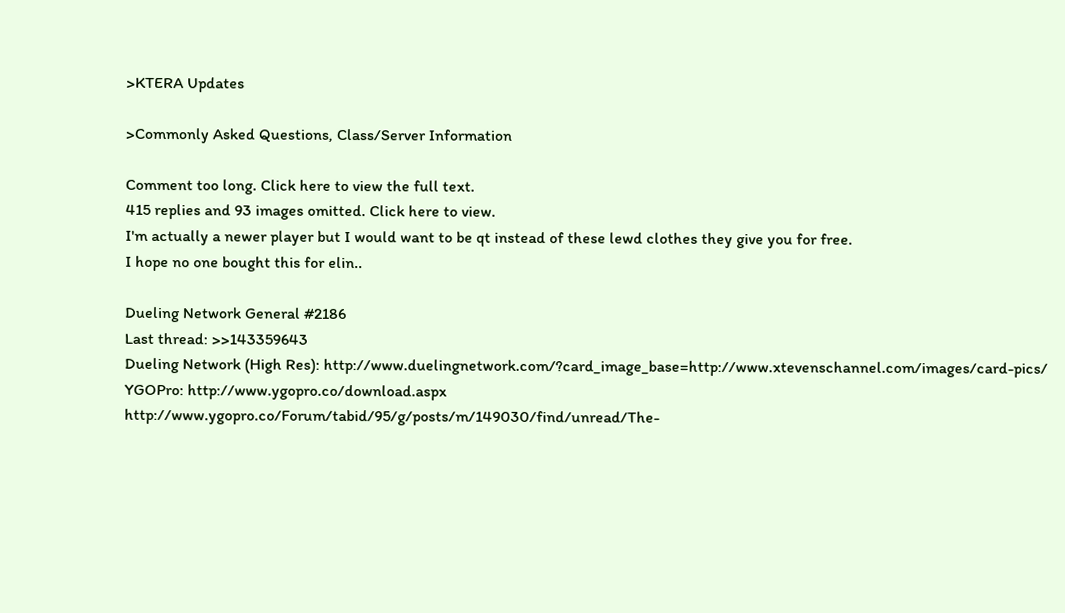>KTERA Updates

>Commonly Asked Questions, Class/Server Information

Comment too long. Click here to view the full text.
415 replies and 93 images omitted. Click here to view.
I'm actually a newer player but I would want to be qt instead of these lewd clothes they give you for free.
I hope no one bought this for elin..

Dueling Network General #2186
Last thread: >>143359643
Dueling Network (High Res): http://www.duelingnetwork.com/?card_image_base=http://www.xtevenschannel.com/images/card-pics/
YGOPro: http://www.ygopro.co/download.aspx
http://www.ygopro.co/Forum/tabid/95/g/posts/m/149030/find/unread/The-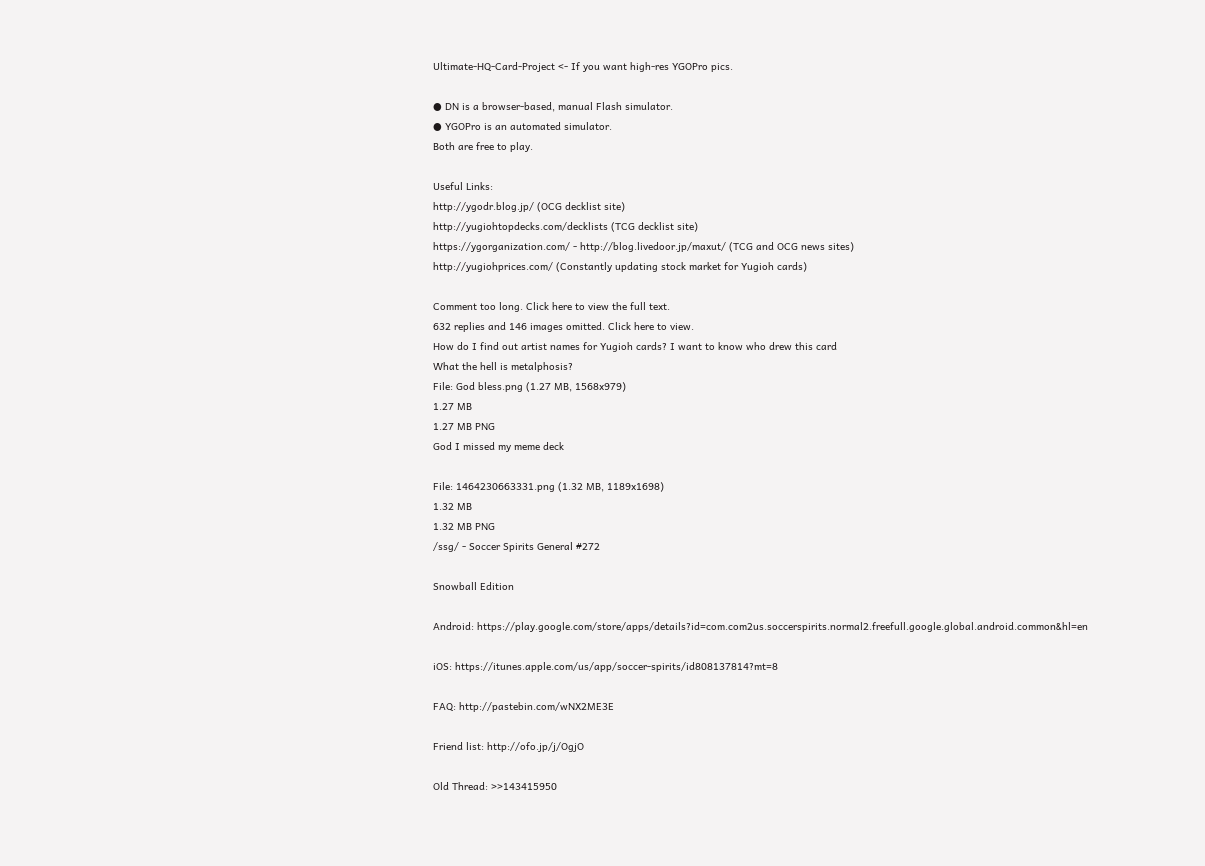Ultimate-HQ-Card-Project <- If you want high-res YGOPro pics.

● DN is a browser-based, manual Flash simulator.
● YGOPro is an automated simulator.
Both are free to play.

Useful Links:
http://ygodr.blog.jp/ (OCG decklist site)
http://yugiohtopdecks.com/decklists (TCG decklist site)
https://ygorganization.com/ - http://blog.livedoor.jp/maxut/ (TCG and OCG news sites)
http://yugiohprices.com/ (Constantly updating stock market for Yugioh cards)

Comment too long. Click here to view the full text.
632 replies and 146 images omitted. Click here to view.
How do I find out artist names for Yugioh cards? I want to know who drew this card
What the hell is metalphosis?
File: God bless.png (1.27 MB, 1568x979)
1.27 MB
1.27 MB PNG
God I missed my meme deck

File: 1464230663331.png (1.32 MB, 1189x1698)
1.32 MB
1.32 MB PNG
/ssg/ - Soccer Spirits General #272

Snowball Edition

Android: https://play.google.com/store/apps/details?id=com.com2us.soccerspirits.normal2.freefull.google.global.android.common&hl=en

iOS: https://itunes.apple.com/us/app/soccer-spirits/id808137814?mt=8

FAQ: http://pastebin.com/wNX2ME3E

Friend list: http://ofo.jp/j/OgjO

Old Thread: >>143415950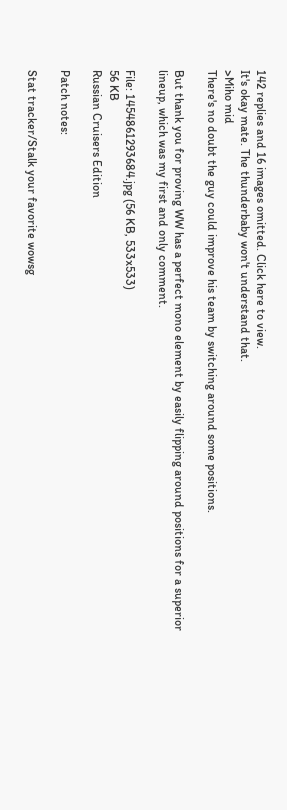142 replies and 16 images omitted. Click here to view.
It's okay mate. The thunderbaby won't understand that.
>Miho mid
There's no doubt the guy could improve his team by switching around some positions.

But thank you for proving WW has a perfect mono element by easily flipping around positions for a superior lineup, which was my first and only comment.

File: 1454861293684.jpg (56 KB, 533x533)
56 KB
Russian Cruisers Edition

Patch notes:

Stat tracker/Stalk your favorite wowsg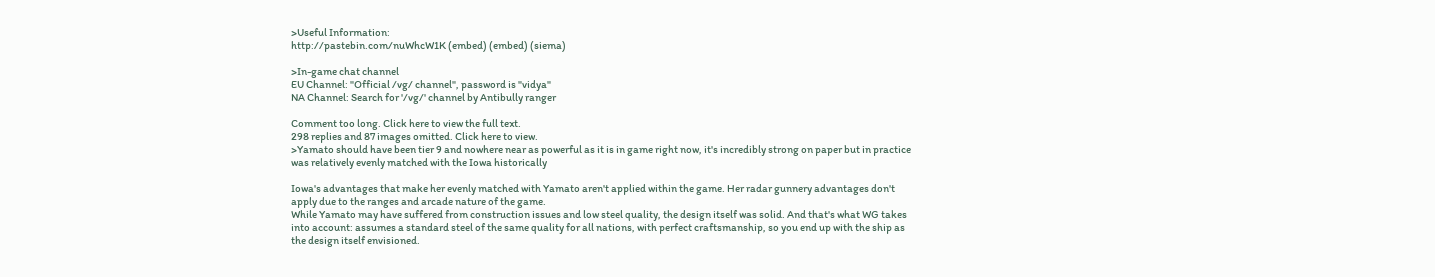>Useful Information:
http://pastebin.com/nuWhcW1K (embed) (embed) (siema)

>In-game chat channel
EU Channel: "Official /vg/ channel", password is "vidya"
NA Channel: Search for '/vg/' channel by Antibully ranger

Comment too long. Click here to view the full text.
298 replies and 87 images omitted. Click here to view.
>Yamato should have been tier 9 and nowhere near as powerful as it is in game right now, it's incredibly strong on paper but in practice was relatively evenly matched with the Iowa historically

Iowa's advantages that make her evenly matched with Yamato aren't applied within the game. Her radar gunnery advantages don't apply due to the ranges and arcade nature of the game.
While Yamato may have suffered from construction issues and low steel quality, the design itself was solid. And that's what WG takes into account: assumes a standard steel of the same quality for all nations, with perfect craftsmanship, so you end up with the ship as the design itself envisioned.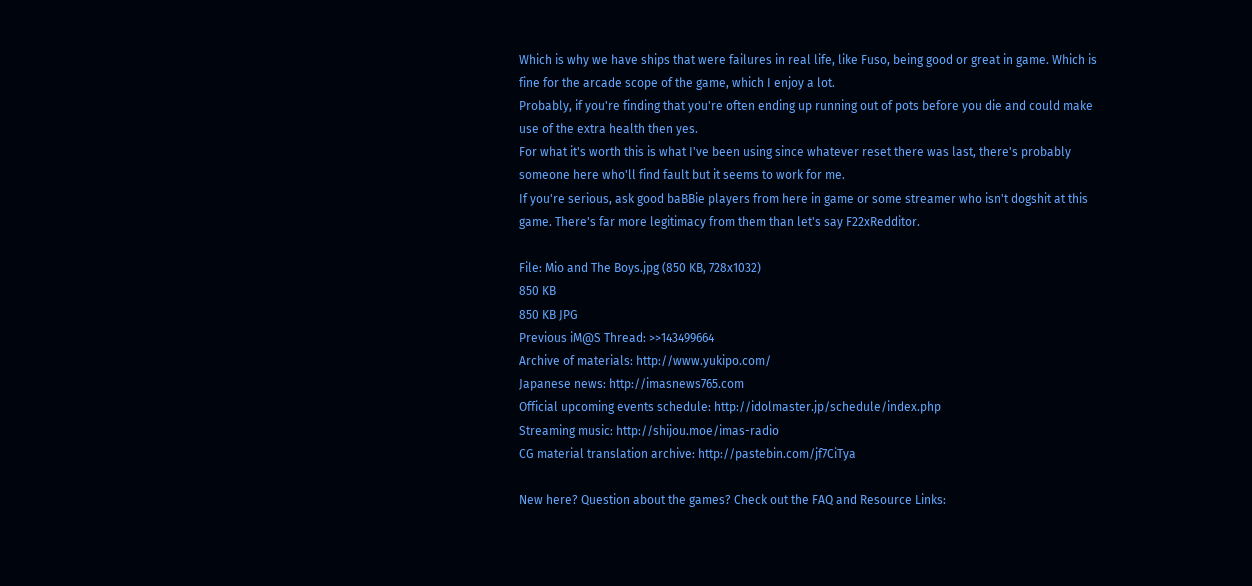Which is why we have ships that were failures in real life, like Fuso, being good or great in game. Which is fine for the arcade scope of the game, which I enjoy a lot.
Probably, if you're finding that you're often ending up running out of pots before you die and could make use of the extra health then yes.
For what it's worth this is what I've been using since whatever reset there was last, there's probably someone here who'll find fault but it seems to work for me.
If you're serious, ask good baBBie players from here in game or some streamer who isn't dogshit at this game. There's far more legitimacy from them than let's say F22xRedditor.

File: Mio and The Boys.jpg (850 KB, 728x1032)
850 KB
850 KB JPG
Previous iM@S Thread: >>143499664
Archive of materials: http://www.yukipo.com/
Japanese news: http://imasnews765.com
Official upcoming events schedule: http://idolmaster.jp/schedule/index.php
Streaming music: http://shijou.moe/imas-radio
CG material translation archive: http://pastebin.com/jf7CiTya

New here? Question about the games? Check out the FAQ and Resource Links: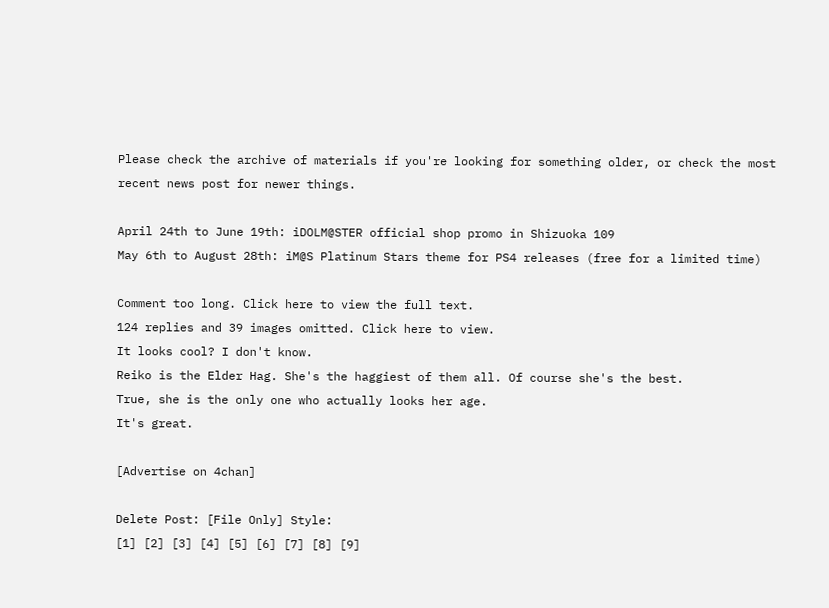Please check the archive of materials if you're looking for something older, or check the most recent news post for newer things.

April 24th to June 19th: iDOLM@STER official shop promo in Shizuoka 109
May 6th to August 28th: iM@S Platinum Stars theme for PS4 releases (free for a limited time)

Comment too long. Click here to view the full text.
124 replies and 39 images omitted. Click here to view.
It looks cool? I don't know.
Reiko is the Elder Hag. She's the haggiest of them all. Of course she's the best.
True, she is the only one who actually looks her age.
It's great.

[Advertise on 4chan]

Delete Post: [File Only] Style:
[1] [2] [3] [4] [5] [6] [7] [8] [9]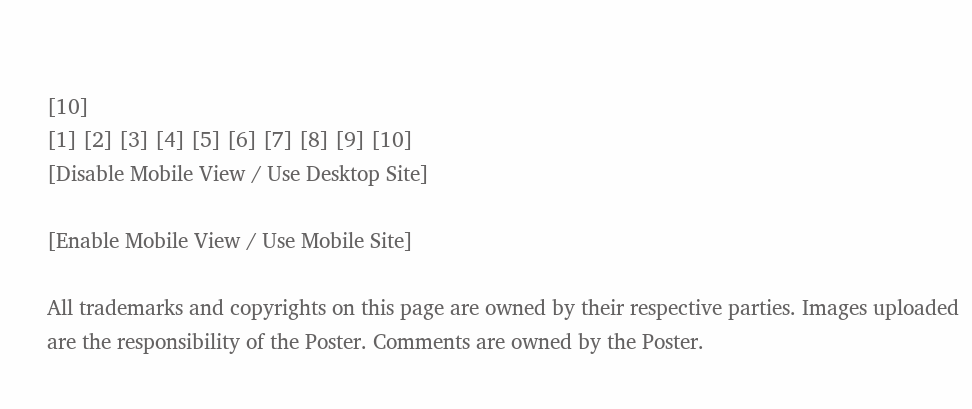[10]
[1] [2] [3] [4] [5] [6] [7] [8] [9] [10]
[Disable Mobile View / Use Desktop Site]

[Enable Mobile View / Use Mobile Site]

All trademarks and copyrights on this page are owned by their respective parties. Images uploaded are the responsibility of the Poster. Comments are owned by the Poster.